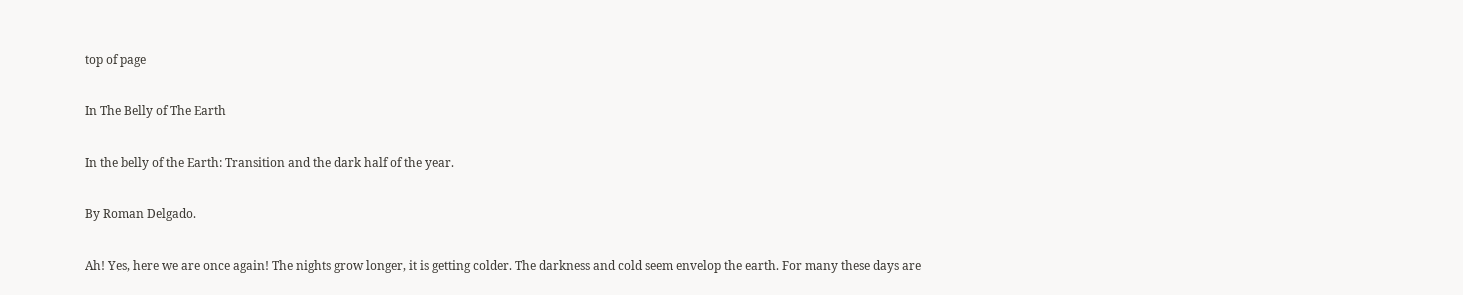top of page

In The Belly of The Earth

In the belly of the Earth: Transition and the dark half of the year.

By Roman Delgado.

Ah! Yes, here we are once again! The nights grow longer, it is getting colder. The darkness and cold seem envelop the earth. For many these days are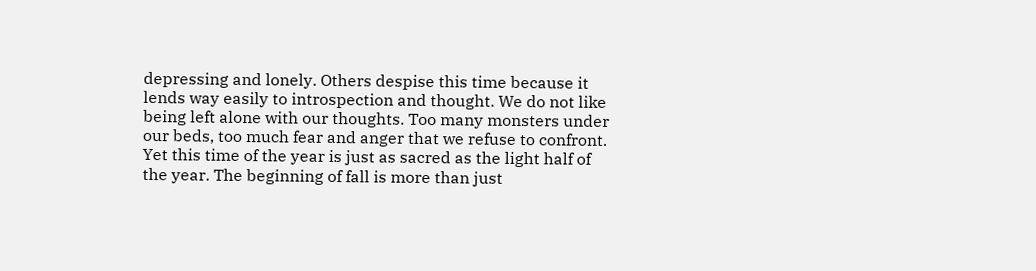depressing and lonely. Others despise this time because it lends way easily to introspection and thought. We do not like being left alone with our thoughts. Too many monsters under our beds, too much fear and anger that we refuse to confront. Yet this time of the year is just as sacred as the light half of the year. The beginning of fall is more than just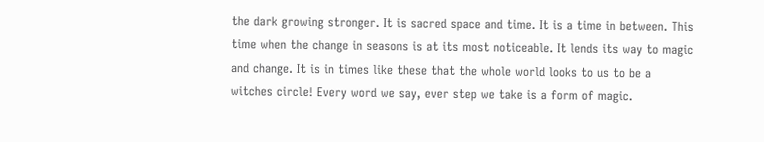the dark growing stronger. It is sacred space and time. It is a time in between. This time when the change in seasons is at its most noticeable. It lends its way to magic and change. It is in times like these that the whole world looks to us to be a witches circle! Every word we say, ever step we take is a form of magic.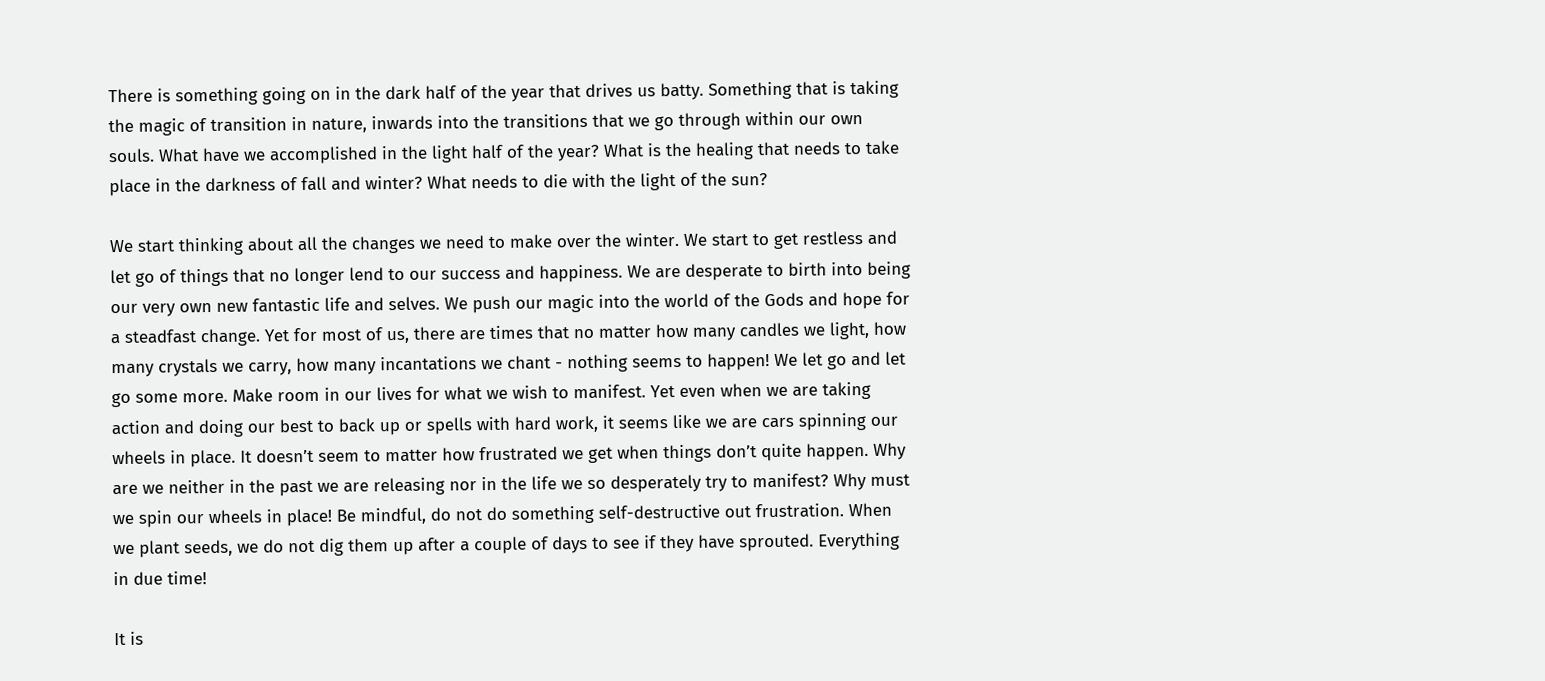There is something going on in the dark half of the year that drives us batty. Something that is taking the magic of transition in nature, inwards into the transitions that we go through within our own souls. What have we accomplished in the light half of the year? What is the healing that needs to take place in the darkness of fall and winter? What needs to die with the light of the sun?

We start thinking about all the changes we need to make over the winter. We start to get restless and let go of things that no longer lend to our success and happiness. We are desperate to birth into being our very own new fantastic life and selves. We push our magic into the world of the Gods and hope for a steadfast change. Yet for most of us, there are times that no matter how many candles we light, how many crystals we carry, how many incantations we chant - nothing seems to happen! We let go and let go some more. Make room in our lives for what we wish to manifest. Yet even when we are taking action and doing our best to back up or spells with hard work, it seems like we are cars spinning our wheels in place. It doesn’t seem to matter how frustrated we get when things don’t quite happen. Why are we neither in the past we are releasing nor in the life we so desperately try to manifest? Why must we spin our wheels in place! Be mindful, do not do something self-destructive out frustration. When we plant seeds, we do not dig them up after a couple of days to see if they have sprouted. Everything in due time!

It is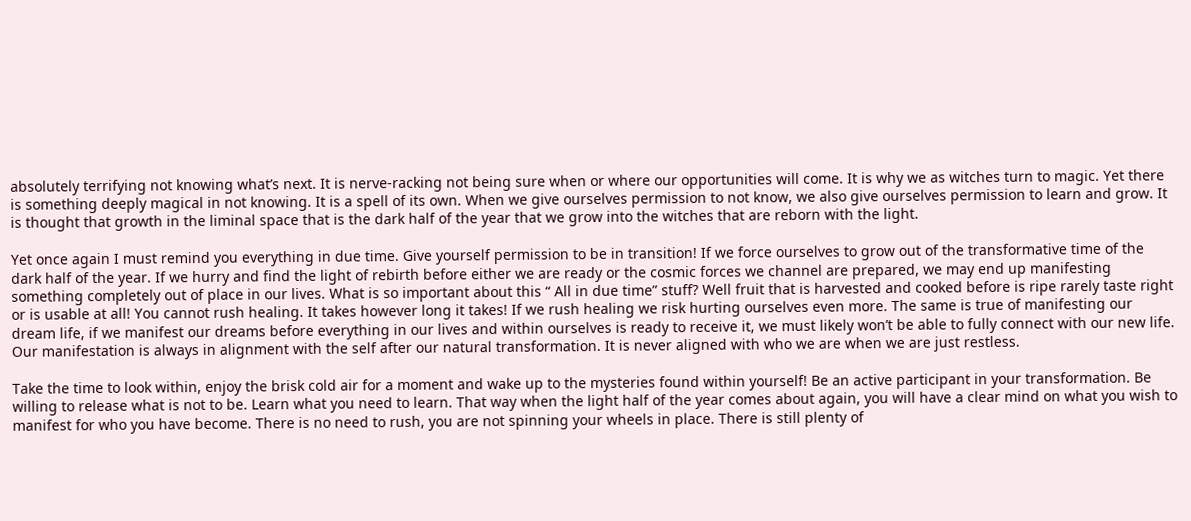absolutely terrifying not knowing what’s next. It is nerve-racking not being sure when or where our opportunities will come. It is why we as witches turn to magic. Yet there is something deeply magical in not knowing. It is a spell of its own. When we give ourselves permission to not know, we also give ourselves permission to learn and grow. It is thought that growth in the liminal space that is the dark half of the year that we grow into the witches that are reborn with the light.

Yet once again I must remind you everything in due time. Give yourself permission to be in transition! If we force ourselves to grow out of the transformative time of the dark half of the year. If we hurry and find the light of rebirth before either we are ready or the cosmic forces we channel are prepared, we may end up manifesting something completely out of place in our lives. What is so important about this “ All in due time” stuff? Well fruit that is harvested and cooked before is ripe rarely taste right or is usable at all! You cannot rush healing. It takes however long it takes! If we rush healing we risk hurting ourselves even more. The same is true of manifesting our dream life, if we manifest our dreams before everything in our lives and within ourselves is ready to receive it, we must likely won’t be able to fully connect with our new life. Our manifestation is always in alignment with the self after our natural transformation. It is never aligned with who we are when we are just restless.

Take the time to look within, enjoy the brisk cold air for a moment and wake up to the mysteries found within yourself! Be an active participant in your transformation. Be willing to release what is not to be. Learn what you need to learn. That way when the light half of the year comes about again, you will have a clear mind on what you wish to manifest for who you have become. There is no need to rush, you are not spinning your wheels in place. There is still plenty of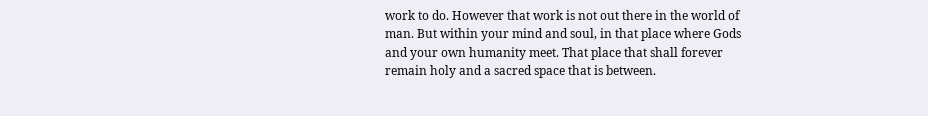work to do. However that work is not out there in the world of man. But within your mind and soul, in that place where Gods and your own humanity meet. That place that shall forever remain holy and a sacred space that is between.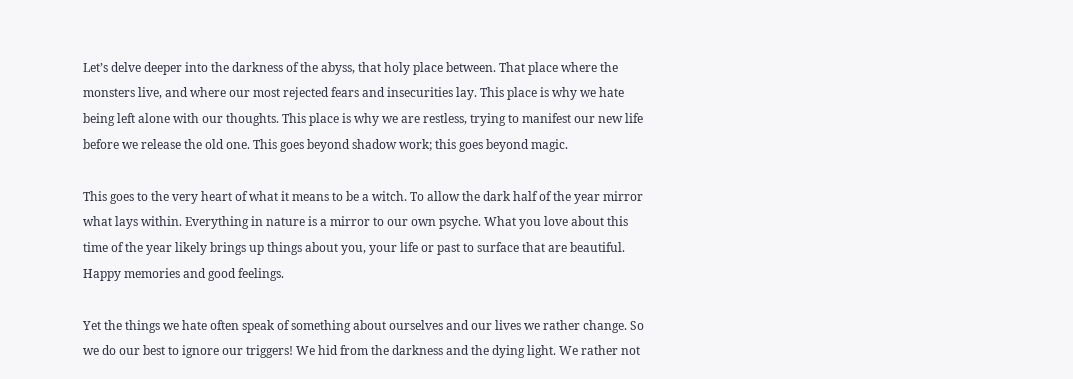Let’s delve deeper into the darkness of the abyss, that holy place between. That place where the monsters live, and where our most rejected fears and insecurities lay. This place is why we hate being left alone with our thoughts. This place is why we are restless, trying to manifest our new life before we release the old one. This goes beyond shadow work; this goes beyond magic.

This goes to the very heart of what it means to be a witch. To allow the dark half of the year mirror what lays within. Everything in nature is a mirror to our own psyche. What you love about this time of the year likely brings up things about you, your life or past to surface that are beautiful. Happy memories and good feelings.

Yet the things we hate often speak of something about ourselves and our lives we rather change. So we do our best to ignore our triggers! We hid from the darkness and the dying light. We rather not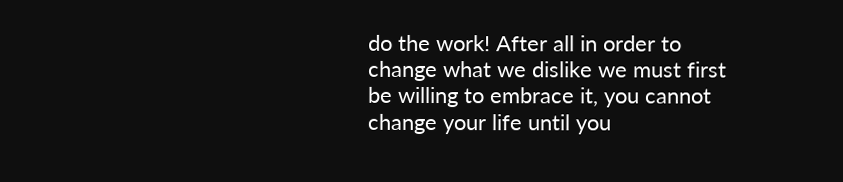do the work! After all in order to change what we dislike we must first be willing to embrace it, you cannot change your life until you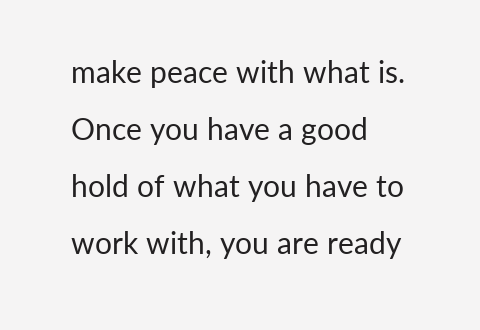make peace with what is. Once you have a good hold of what you have to work with, you are ready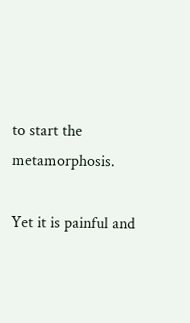to start the metamorphosis.

Yet it is painful and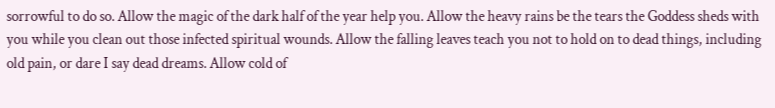sorrowful to do so. Allow the magic of the dark half of the year help you. Allow the heavy rains be the tears the Goddess sheds with you while you clean out those infected spiritual wounds. Allow the falling leaves teach you not to hold on to dead things, including old pain, or dare I say dead dreams. Allow cold of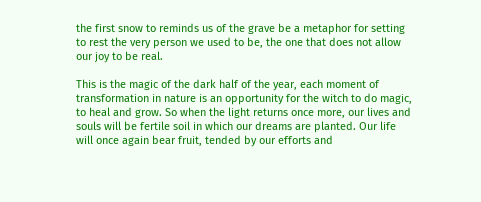the first snow to reminds us of the grave be a metaphor for setting to rest the very person we used to be, the one that does not allow our joy to be real.

This is the magic of the dark half of the year, each moment of transformation in nature is an opportunity for the witch to do magic, to heal and grow. So when the light returns once more, our lives and souls will be fertile soil in which our dreams are planted. Our life will once again bear fruit, tended by our efforts and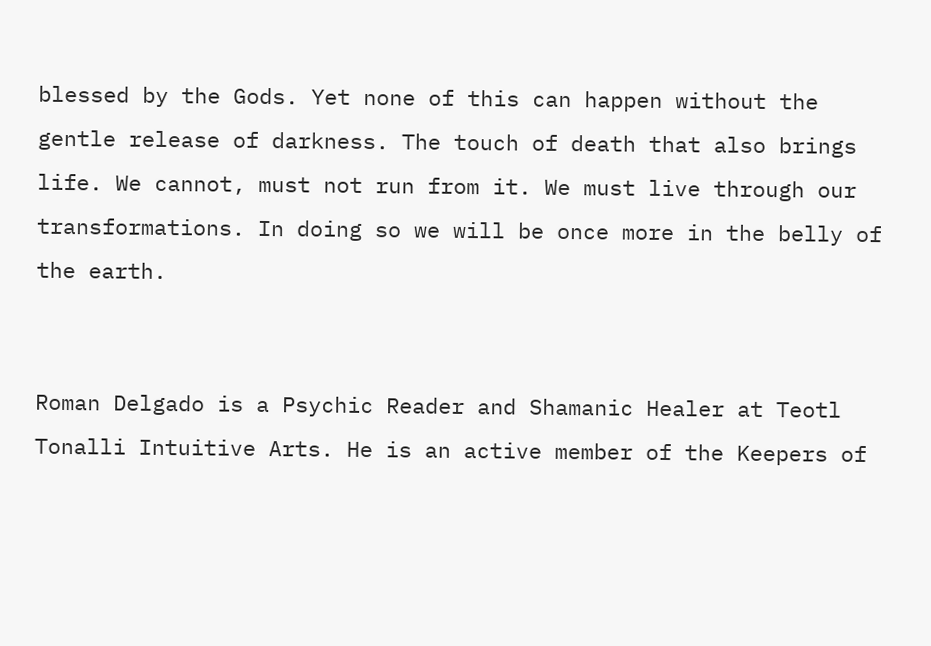blessed by the Gods. Yet none of this can happen without the gentle release of darkness. The touch of death that also brings life. We cannot, must not run from it. We must live through our transformations. In doing so we will be once more in the belly of the earth.


Roman Delgado is a Psychic Reader and Shamanic Healer at Teotl Tonalli Intuitive Arts. He is an active member of the Keepers of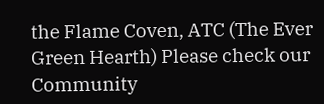the Flame Coven, ATC (The Ever Green Hearth) Please check our Community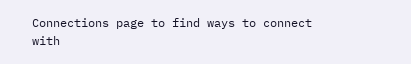Connections page to find ways to connect with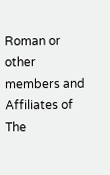Roman or other members and Affiliates of The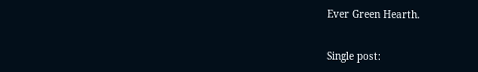Ever Green Hearth.


Single post: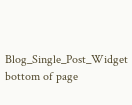Blog_Single_Post_Widget
bottom of page